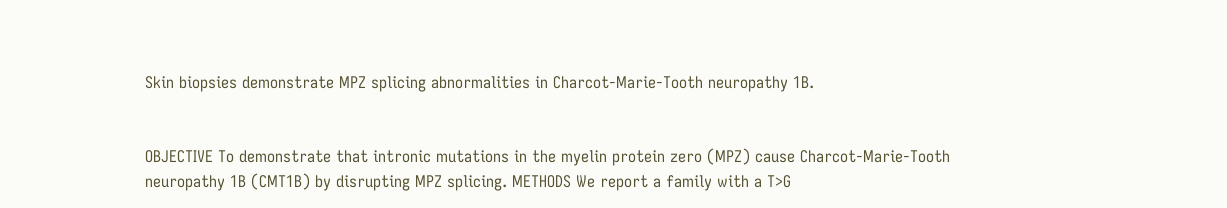Skin biopsies demonstrate MPZ splicing abnormalities in Charcot-Marie-Tooth neuropathy 1B.


OBJECTIVE To demonstrate that intronic mutations in the myelin protein zero (MPZ) cause Charcot-Marie-Tooth neuropathy 1B (CMT1B) by disrupting MPZ splicing. METHODS We report a family with a T>G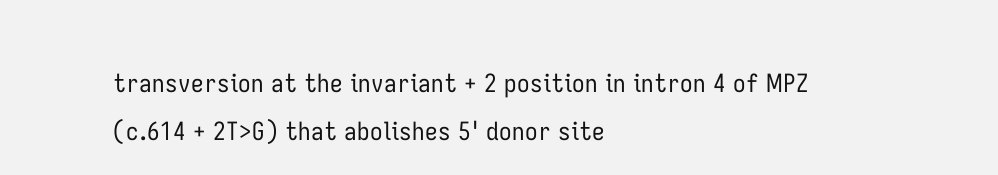transversion at the invariant + 2 position in intron 4 of MPZ (c.614 + 2T>G) that abolishes 5' donor site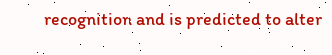recognition and is predicted to alter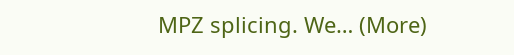MPZ splicing. We… (More)